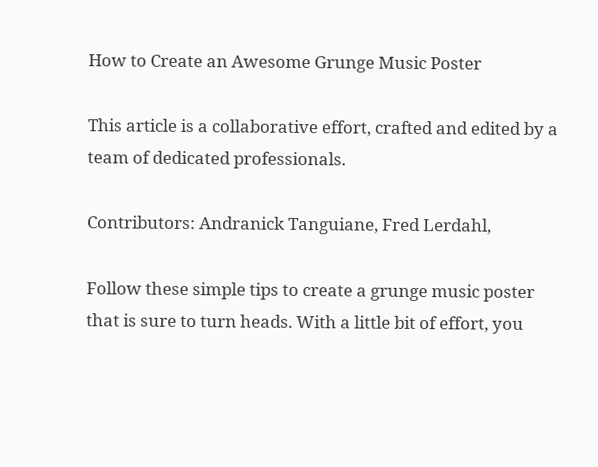How to Create an Awesome Grunge Music Poster

This article is a collaborative effort, crafted and edited by a team of dedicated professionals.

Contributors: Andranick Tanguiane, Fred Lerdahl,

Follow these simple tips to create a grunge music poster that is sure to turn heads. With a little bit of effort, you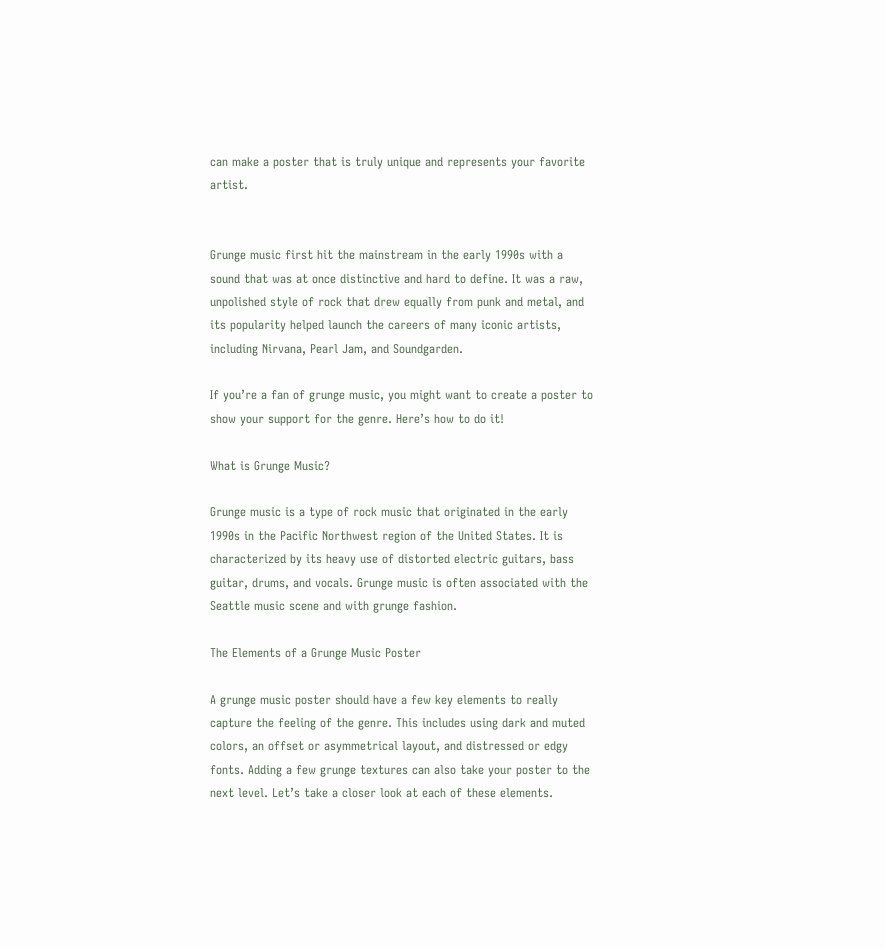can make a poster that is truly unique and represents your favorite artist.


Grunge music first hit the mainstream in the early 1990s with a sound that was at once distinctive and hard to define. It was a raw, unpolished style of rock that drew equally from punk and metal, and its popularity helped launch the careers of many iconic artists, including Nirvana, Pearl Jam, and Soundgarden.

If you’re a fan of grunge music, you might want to create a poster to show your support for the genre. Here’s how to do it!

What is Grunge Music?

Grunge music is a type of rock music that originated in the early 1990s in the Pacific Northwest region of the United States. It is characterized by its heavy use of distorted electric guitars, bass guitar, drums, and vocals. Grunge music is often associated with the Seattle music scene and with grunge fashion.

The Elements of a Grunge Music Poster

A grunge music poster should have a few key elements to really capture the feeling of the genre. This includes using dark and muted colors, an offset or asymmetrical layout, and distressed or edgy fonts. Adding a few grunge textures can also take your poster to the next level. Let’s take a closer look at each of these elements.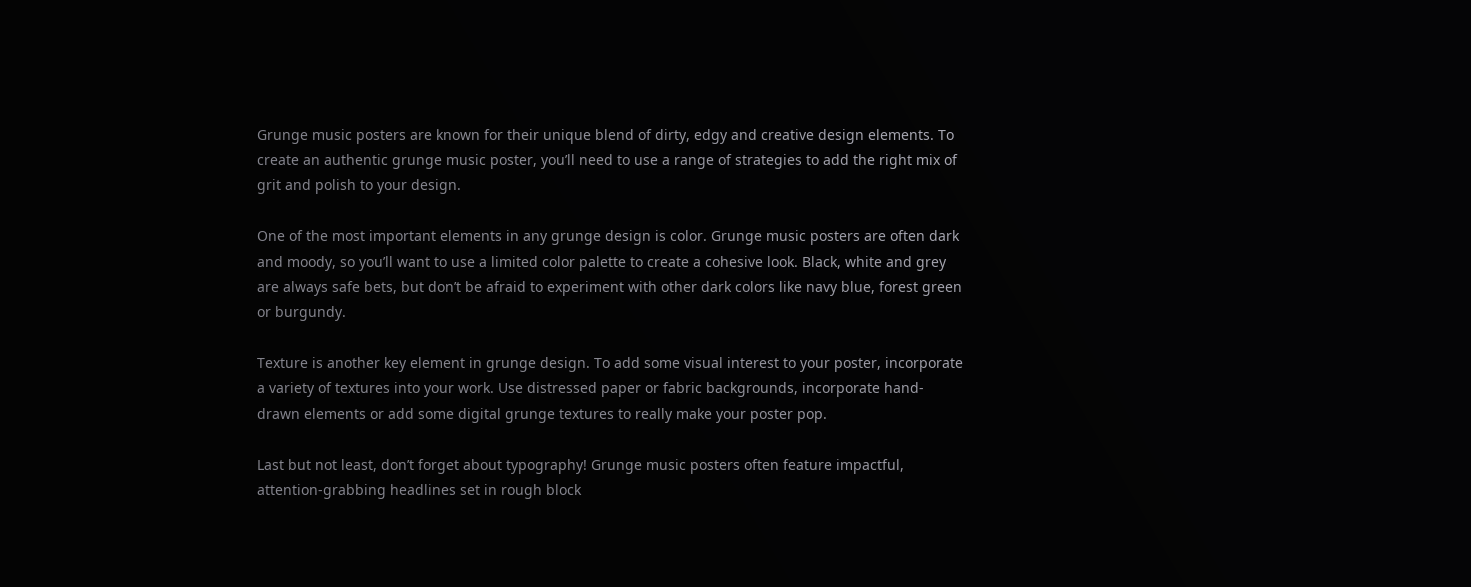Grunge music posters are known for their unique blend of dirty, edgy and creative design elements. To create an authentic grunge music poster, you’ll need to use a range of strategies to add the right mix of grit and polish to your design.

One of the most important elements in any grunge design is color. Grunge music posters are often dark and moody, so you’ll want to use a limited color palette to create a cohesive look. Black, white and grey are always safe bets, but don’t be afraid to experiment with other dark colors like navy blue, forest green or burgundy.

Texture is another key element in grunge design. To add some visual interest to your poster, incorporate a variety of textures into your work. Use distressed paper or fabric backgrounds, incorporate hand-drawn elements or add some digital grunge textures to really make your poster pop.

Last but not least, don’t forget about typography! Grunge music posters often feature impactful, attention-grabbing headlines set in rough block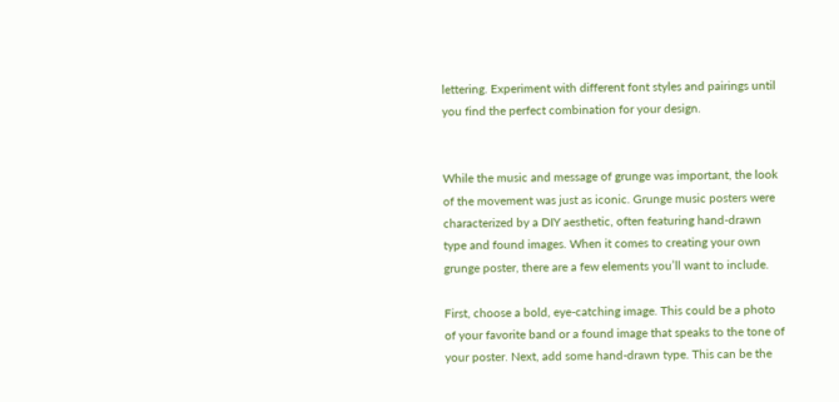lettering. Experiment with different font styles and pairings until you find the perfect combination for your design.


While the music and message of grunge was important, the look of the movement was just as iconic. Grunge music posters were characterized by a DIY aesthetic, often featuring hand-drawn type and found images. When it comes to creating your own grunge poster, there are a few elements you’ll want to include.

First, choose a bold, eye-catching image. This could be a photo of your favorite band or a found image that speaks to the tone of your poster. Next, add some hand-drawn type. This can be the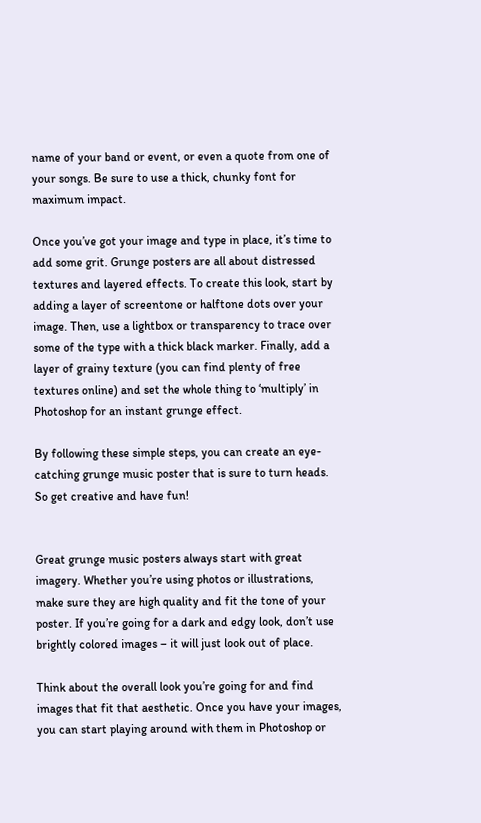name of your band or event, or even a quote from one of your songs. Be sure to use a thick, chunky font for maximum impact.

Once you’ve got your image and type in place, it’s time to add some grit. Grunge posters are all about distressed textures and layered effects. To create this look, start by adding a layer of screentone or halftone dots over your image. Then, use a lightbox or transparency to trace over some of the type with a thick black marker. Finally, add a layer of grainy texture (you can find plenty of free textures online) and set the whole thing to ‘multiply’ in Photoshop for an instant grunge effect.

By following these simple steps, you can create an eye-catching grunge music poster that is sure to turn heads. So get creative and have fun!


Great grunge music posters always start with great imagery. Whether you’re using photos or illustrations, make sure they are high quality and fit the tone of your poster. If you’re going for a dark and edgy look, don’t use brightly colored images – it will just look out of place.

Think about the overall look you’re going for and find images that fit that aesthetic. Once you have your images, you can start playing around with them in Photoshop or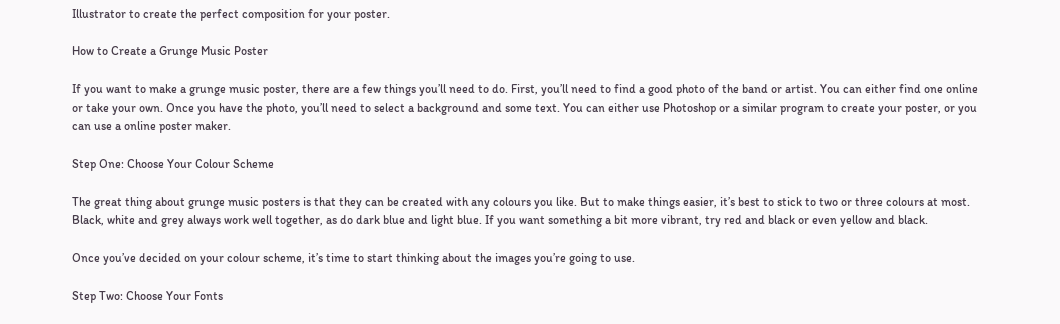Illustrator to create the perfect composition for your poster.

How to Create a Grunge Music Poster

If you want to make a grunge music poster, there are a few things you’ll need to do. First, you’ll need to find a good photo of the band or artist. You can either find one online or take your own. Once you have the photo, you’ll need to select a background and some text. You can either use Photoshop or a similar program to create your poster, or you can use a online poster maker.

Step One: Choose Your Colour Scheme

The great thing about grunge music posters is that they can be created with any colours you like. But to make things easier, it’s best to stick to two or three colours at most. Black, white and grey always work well together, as do dark blue and light blue. If you want something a bit more vibrant, try red and black or even yellow and black.

Once you’ve decided on your colour scheme, it’s time to start thinking about the images you’re going to use.

Step Two: Choose Your Fonts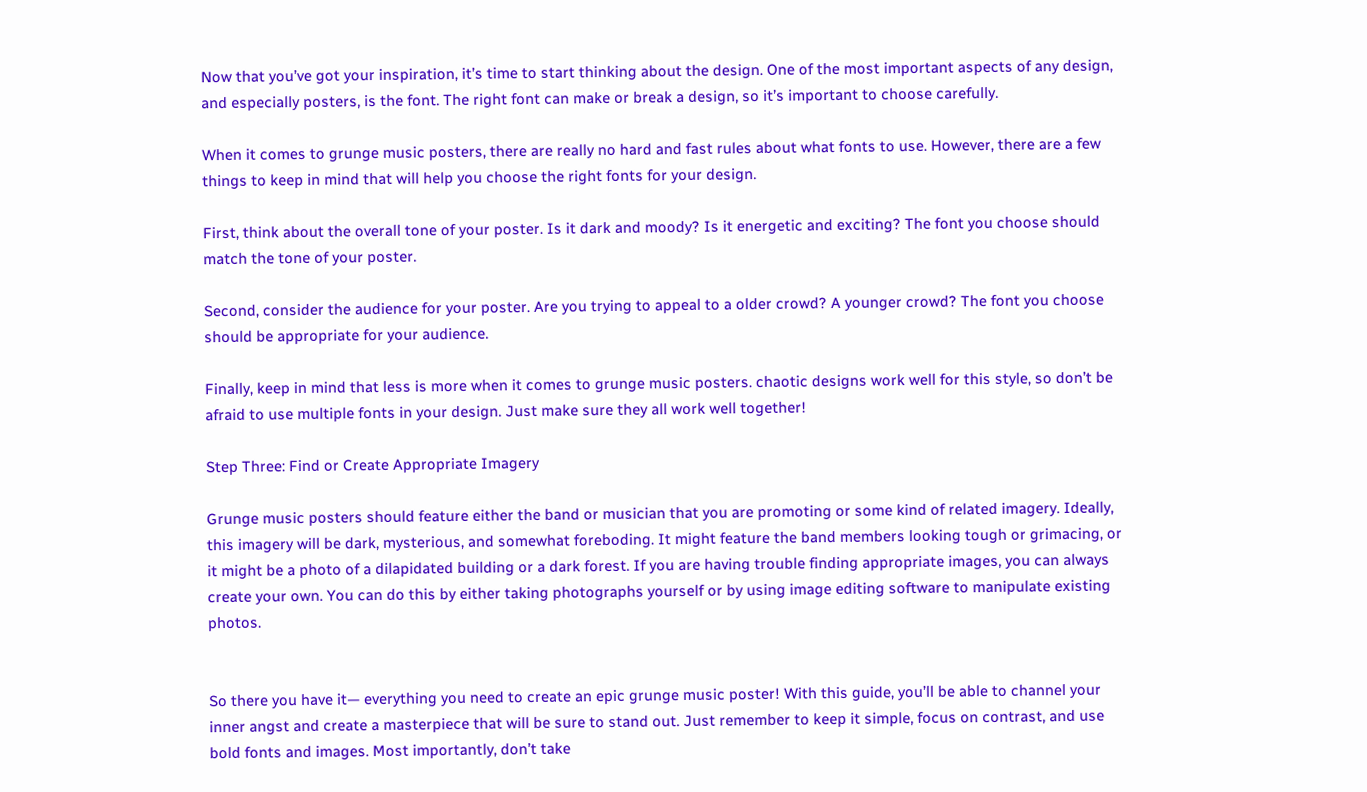Now that you’ve got your inspiration, it’s time to start thinking about the design. One of the most important aspects of any design, and especially posters, is the font. The right font can make or break a design, so it’s important to choose carefully.

When it comes to grunge music posters, there are really no hard and fast rules about what fonts to use. However, there are a few things to keep in mind that will help you choose the right fonts for your design.

First, think about the overall tone of your poster. Is it dark and moody? Is it energetic and exciting? The font you choose should match the tone of your poster.

Second, consider the audience for your poster. Are you trying to appeal to a older crowd? A younger crowd? The font you choose should be appropriate for your audience.

Finally, keep in mind that less is more when it comes to grunge music posters. chaotic designs work well for this style, so don’t be afraid to use multiple fonts in your design. Just make sure they all work well together!

Step Three: Find or Create Appropriate Imagery

Grunge music posters should feature either the band or musician that you are promoting or some kind of related imagery. Ideally, this imagery will be dark, mysterious, and somewhat foreboding. It might feature the band members looking tough or grimacing, or it might be a photo of a dilapidated building or a dark forest. If you are having trouble finding appropriate images, you can always create your own. You can do this by either taking photographs yourself or by using image editing software to manipulate existing photos.


So there you have it— everything you need to create an epic grunge music poster! With this guide, you’ll be able to channel your inner angst and create a masterpiece that will be sure to stand out. Just remember to keep it simple, focus on contrast, and use bold fonts and images. Most importantly, don’t take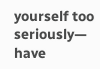yourself too seriously— have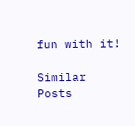fun with it!

Similar Posts